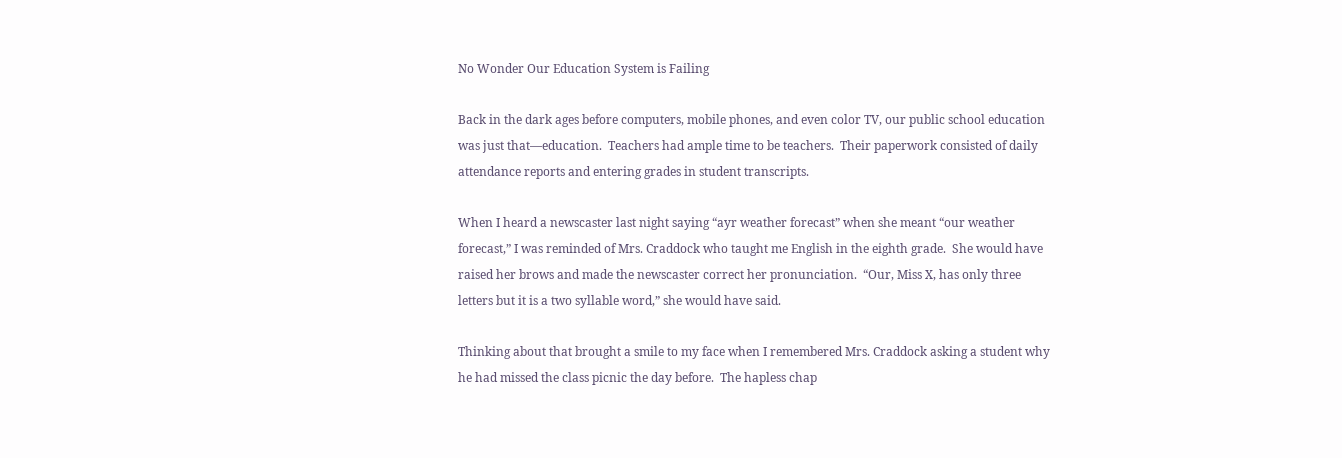No Wonder Our Education System is Failing

Back in the dark ages before computers, mobile phones, and even color TV, our public school education was just that—education.  Teachers had ample time to be teachers.  Their paperwork consisted of daily attendance reports and entering grades in student transcripts.

When I heard a newscaster last night saying “ayr weather forecast” when she meant “our weather forecast,” I was reminded of Mrs. Craddock who taught me English in the eighth grade.  She would have raised her brows and made the newscaster correct her pronunciation.  “Our, Miss X, has only three letters but it is a two syllable word,” she would have said.

Thinking about that brought a smile to my face when I remembered Mrs. Craddock asking a student why he had missed the class picnic the day before.  The hapless chap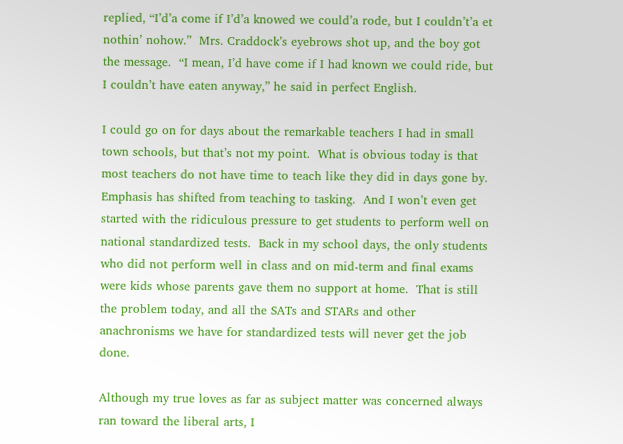replied, “I’d’a come if I’d’a knowed we could’a rode, but I couldn’t’a et nothin’ nohow.”  Mrs. Craddock’s eyebrows shot up, and the boy got the message.  “I mean, I’d have come if I had known we could ride, but I couldn’t have eaten anyway,” he said in perfect English.

I could go on for days about the remarkable teachers I had in small town schools, but that’s not my point.  What is obvious today is that most teachers do not have time to teach like they did in days gone by.  Emphasis has shifted from teaching to tasking.  And I won’t even get started with the ridiculous pressure to get students to perform well on national standardized tests.  Back in my school days, the only students who did not perform well in class and on mid-term and final exams were kids whose parents gave them no support at home.  That is still the problem today, and all the SATs and STARs and other anachronisms we have for standardized tests will never get the job done.

Although my true loves as far as subject matter was concerned always ran toward the liberal arts, I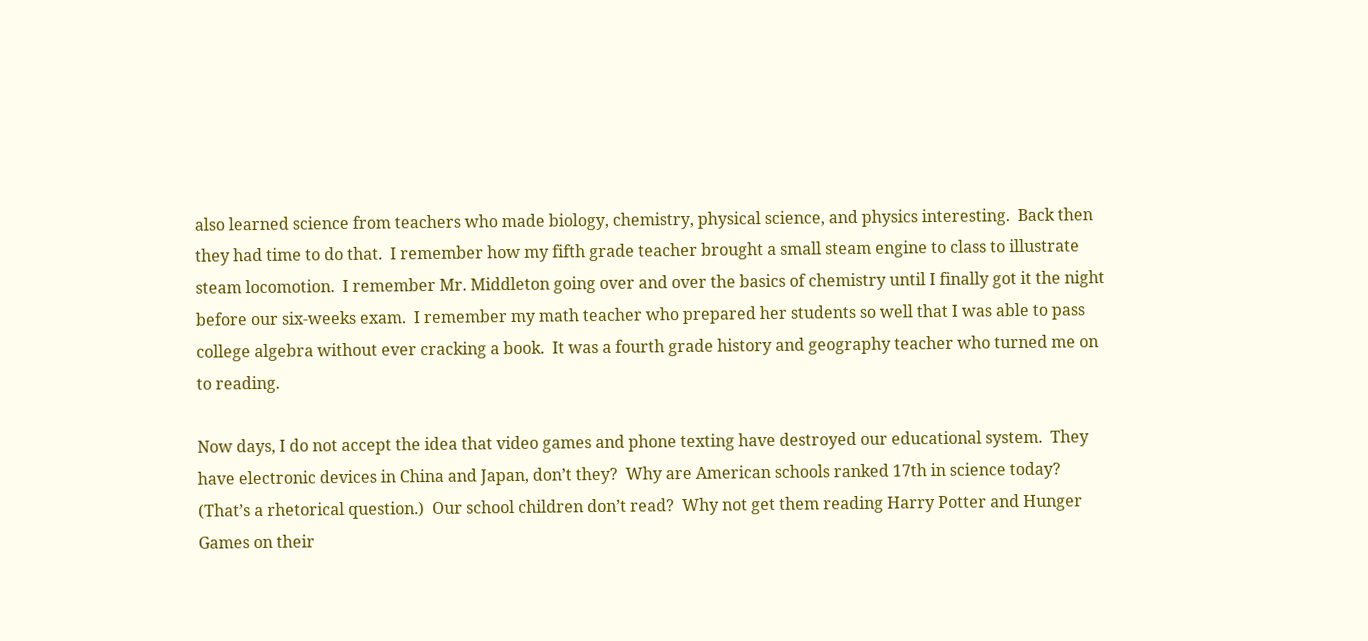also learned science from teachers who made biology, chemistry, physical science, and physics interesting.  Back then they had time to do that.  I remember how my fifth grade teacher brought a small steam engine to class to illustrate steam locomotion.  I remember Mr. Middleton going over and over the basics of chemistry until I finally got it the night before our six-weeks exam.  I remember my math teacher who prepared her students so well that I was able to pass college algebra without ever cracking a book.  It was a fourth grade history and geography teacher who turned me on to reading.

Now days, I do not accept the idea that video games and phone texting have destroyed our educational system.  They have electronic devices in China and Japan, don’t they?  Why are American schools ranked 17th in science today?  (That’s a rhetorical question.)  Our school children don’t read?  Why not get them reading Harry Potter and Hunger Games on their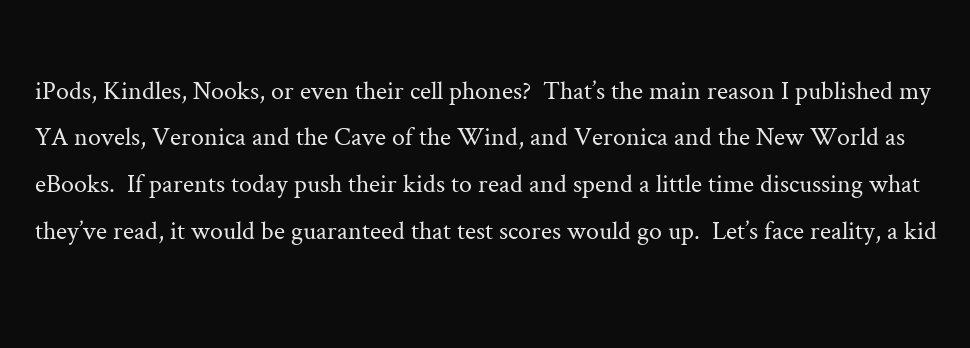iPods, Kindles, Nooks, or even their cell phones?  That’s the main reason I published my YA novels, Veronica and the Cave of the Wind, and Veronica and the New World as eBooks.  If parents today push their kids to read and spend a little time discussing what they’ve read, it would be guaranteed that test scores would go up.  Let’s face reality, a kid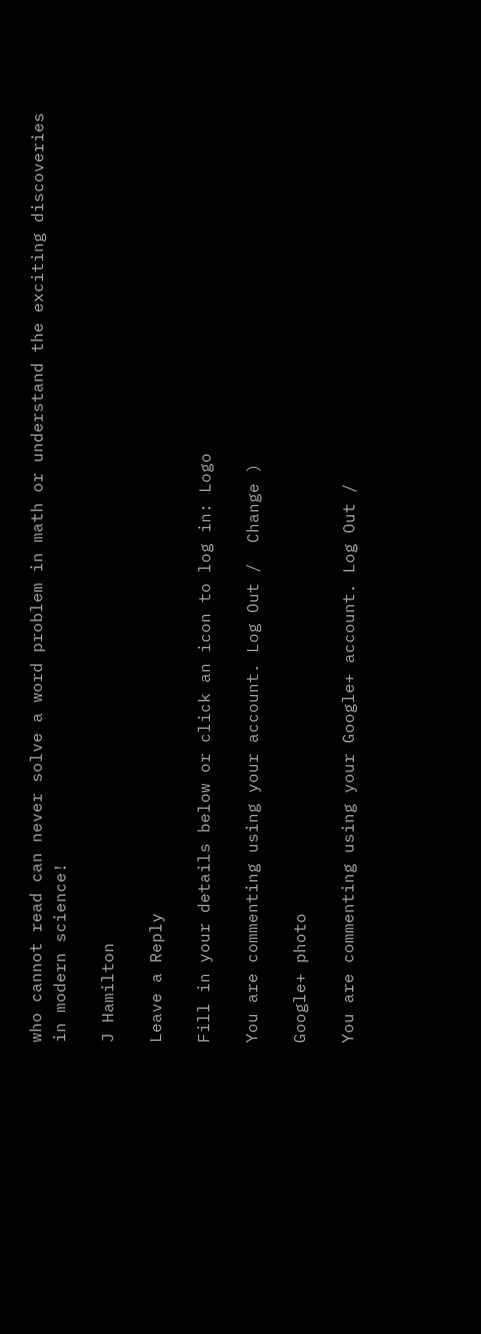who cannot read can never solve a word problem in math or understand the exciting discoveries in modern science!

J Hamilton

Leave a Reply

Fill in your details below or click an icon to log in: Logo

You are commenting using your account. Log Out /  Change )

Google+ photo

You are commenting using your Google+ account. Log Out /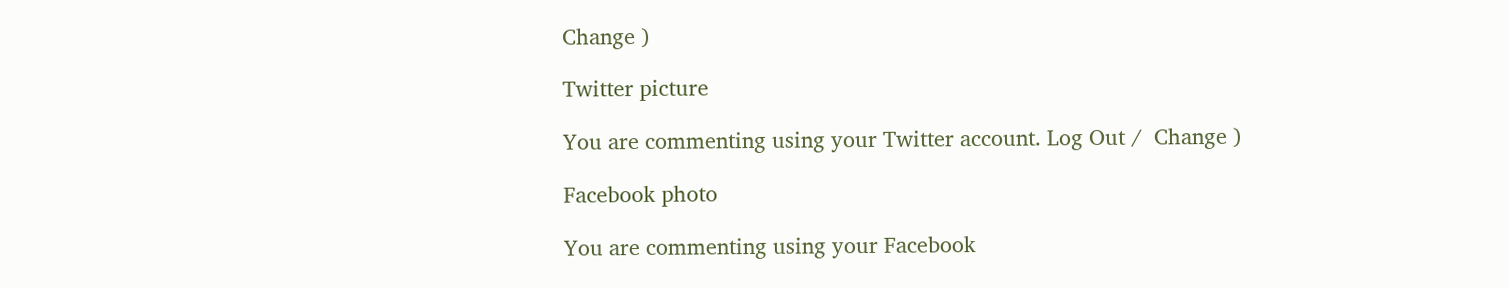Change )

Twitter picture

You are commenting using your Twitter account. Log Out /  Change )

Facebook photo

You are commenting using your Facebook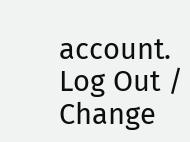account. Log Out /  Change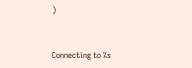)


Connecting to %s